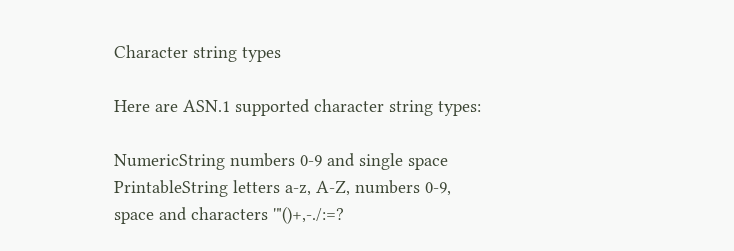Character string types

Here are ASN.1 supported character string types:

NumericString numbers 0-9 and single space
PrintableString letters a-z, A-Z, numbers 0-9, space and characters '"()+,-./:=?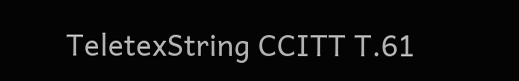TeletexString CCITT T.61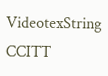VideotexString CCITT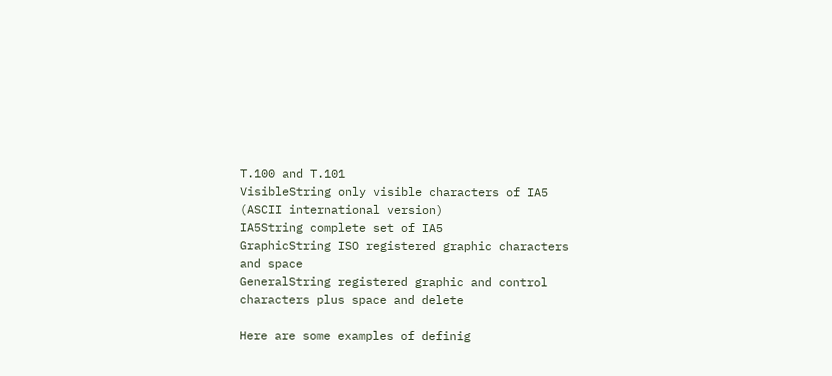T.100 and T.101
VisibleString only visible characters of IA5 (ASCII international version)
IA5String complete set of IA5
GraphicString ISO registered graphic characters and space
GeneralString registered graphic and control characters plus space and delete

Here are some examples of definig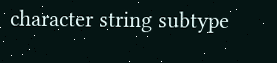character string subtype